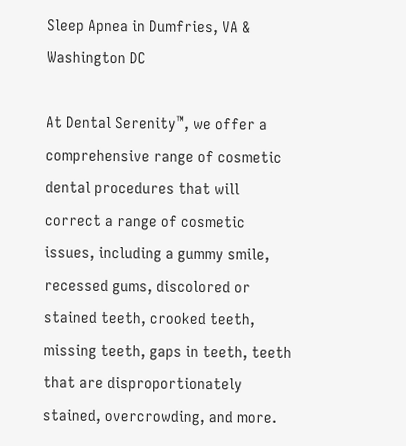Sleep Apnea in Dumfries, VA & Washington DC

At Dental Serenity™, we offer a comprehensive range of cosmetic dental procedures that will correct a range of cosmetic issues, including a gummy smile, recessed gums, discolored or stained teeth, crooked teeth, missing teeth, gaps in teeth, teeth that are disproportionately stained, overcrowding, and more.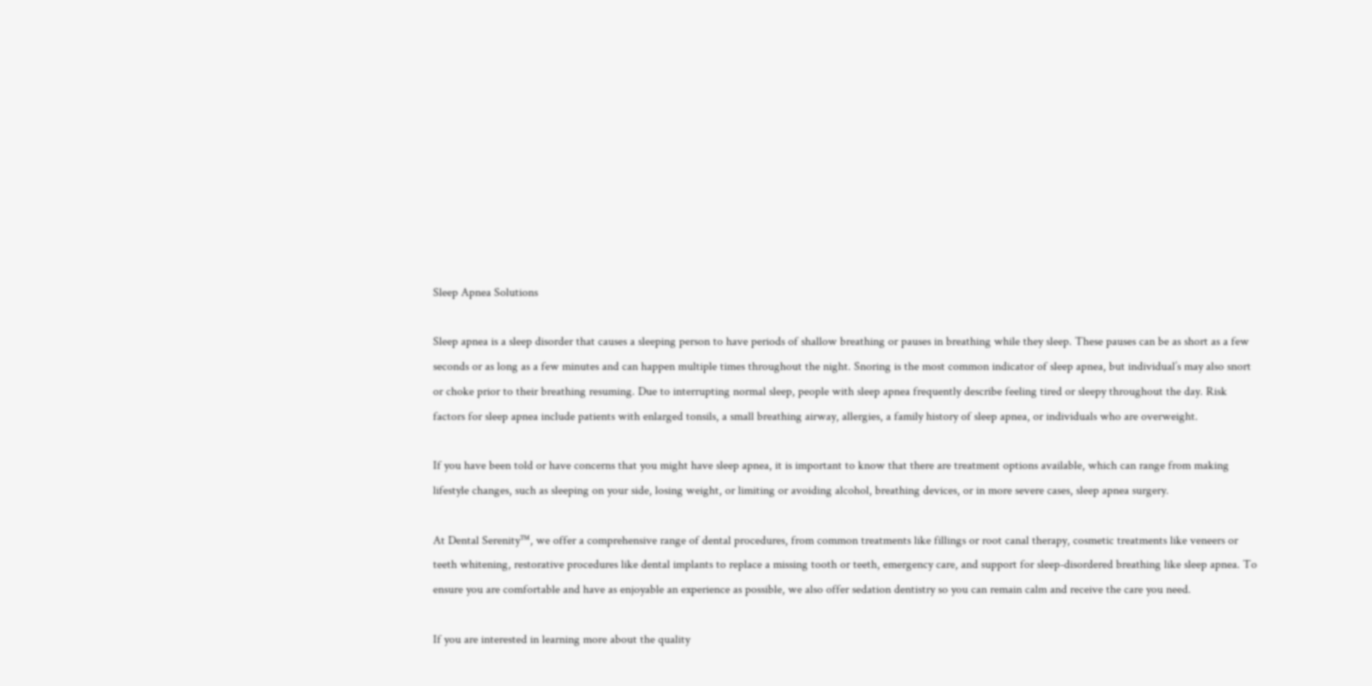Sleep Apnea Solutions

Sleep apnea is a sleep disorder that causes a sleeping person to have periods of shallow breathing or pauses in breathing while they sleep. These pauses can be as short as a few seconds or as long as a few minutes and can happen multiple times throughout the night. Snoring is the most common indicator of sleep apnea, but individual’s may also snort or choke prior to their breathing resuming. Due to interrupting normal sleep, people with sleep apnea frequently describe feeling tired or sleepy throughout the day. Risk factors for sleep apnea include patients with enlarged tonsils, a small breathing airway, allergies, a family history of sleep apnea, or individuals who are overweight.

If you have been told or have concerns that you might have sleep apnea, it is important to know that there are treatment options available, which can range from making lifestyle changes, such as sleeping on your side, losing weight, or limiting or avoiding alcohol, breathing devices, or in more severe cases, sleep apnea surgery.

At Dental Serenity™, we offer a comprehensive range of dental procedures, from common treatments like fillings or root canal therapy, cosmetic treatments like veneers or teeth whitening, restorative procedures like dental implants to replace a missing tooth or teeth, emergency care, and support for sleep-disordered breathing like sleep apnea. To ensure you are comfortable and have as enjoyable an experience as possible, we also offer sedation dentistry so you can remain calm and receive the care you need.

If you are interested in learning more about the quality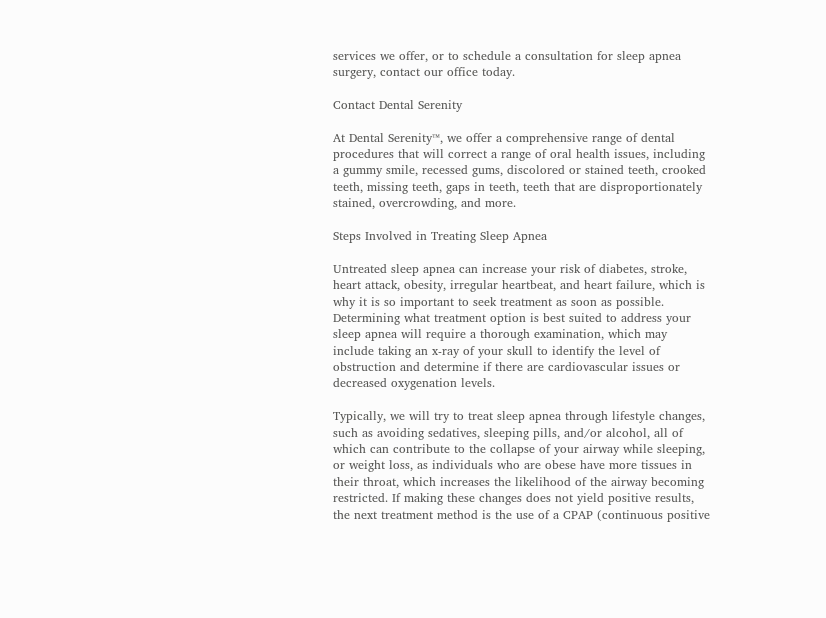services we offer, or to schedule a consultation for sleep apnea surgery, contact our office today.

Contact Dental Serenity

At Dental Serenity™, we offer a comprehensive range of dental procedures that will correct a range of oral health issues, including a gummy smile, recessed gums, discolored or stained teeth, crooked teeth, missing teeth, gaps in teeth, teeth that are disproportionately stained, overcrowding, and more.

Steps Involved in Treating Sleep Apnea

Untreated sleep apnea can increase your risk of diabetes, stroke, heart attack, obesity, irregular heartbeat, and heart failure, which is why it is so important to seek treatment as soon as possible. Determining what treatment option is best suited to address your sleep apnea will require a thorough examination, which may include taking an x-ray of your skull to identify the level of obstruction and determine if there are cardiovascular issues or decreased oxygenation levels.

Typically, we will try to treat sleep apnea through lifestyle changes, such as avoiding sedatives, sleeping pills, and/or alcohol, all of which can contribute to the collapse of your airway while sleeping, or weight loss, as individuals who are obese have more tissues in their throat, which increases the likelihood of the airway becoming restricted. If making these changes does not yield positive results, the next treatment method is the use of a CPAP (continuous positive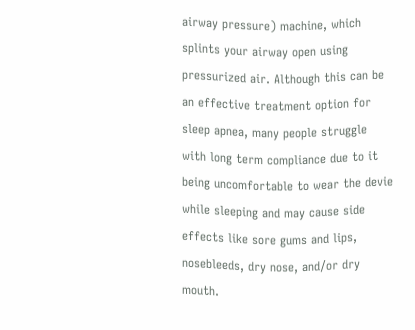airway pressure) machine, which splints your airway open using pressurized air. Although this can be an effective treatment option for sleep apnea, many people struggle with long term compliance due to it being uncomfortable to wear the devie while sleeping and may cause side effects like sore gums and lips, nosebleeds, dry nose, and/or dry mouth.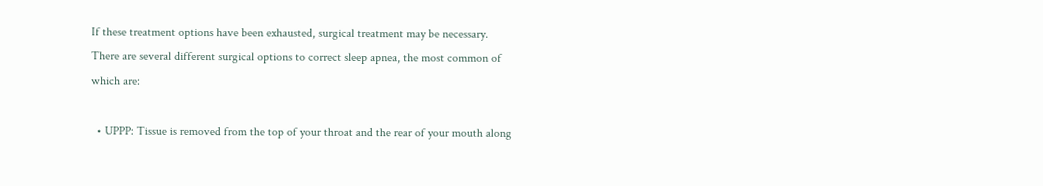If these treatment options have been exhausted, surgical treatment may be necessary. There are several different surgical options to correct sleep apnea, the most common of which are:

  • UPPP: Tissue is removed from the top of your throat and the rear of your mouth along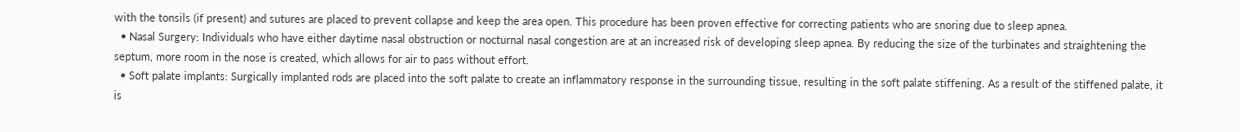with the tonsils (if present) and sutures are placed to prevent collapse and keep the area open. This procedure has been proven effective for correcting patients who are snoring due to sleep apnea.
  • Nasal Surgery: Individuals who have either daytime nasal obstruction or nocturnal nasal congestion are at an increased risk of developing sleep apnea. By reducing the size of the turbinates and straightening the septum, more room in the nose is created, which allows for air to pass without effort.
  • Soft palate implants: Surgically implanted rods are placed into the soft palate to create an inflammatory response in the surrounding tissue, resulting in the soft palate stiffening. As a result of the stiffened palate, it is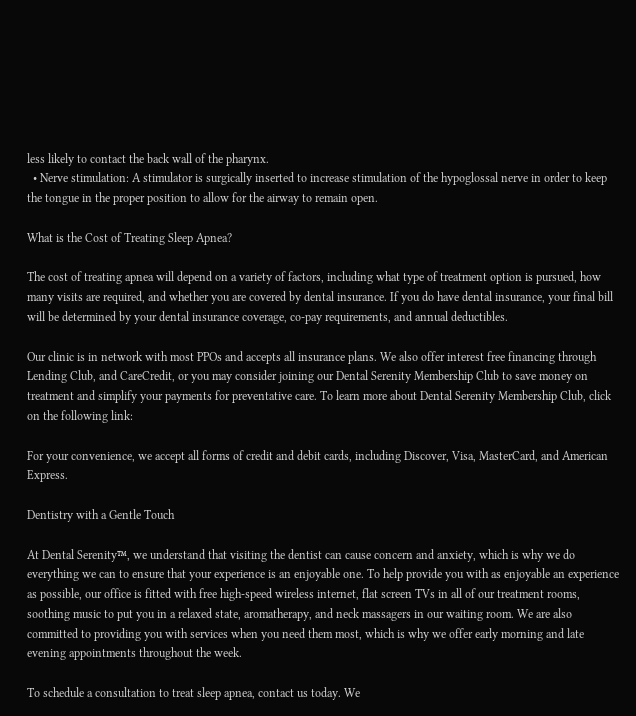less likely to contact the back wall of the pharynx.
  • Nerve stimulation: A stimulator is surgically inserted to increase stimulation of the hypoglossal nerve in order to keep the tongue in the proper position to allow for the airway to remain open.

What is the Cost of Treating Sleep Apnea?

The cost of treating apnea will depend on a variety of factors, including what type of treatment option is pursued, how many visits are required, and whether you are covered by dental insurance. If you do have dental insurance, your final bill will be determined by your dental insurance coverage, co-pay requirements, and annual deductibles.

Our clinic is in network with most PPOs and accepts all insurance plans. We also offer interest free financing through Lending Club, and CareCredit, or you may consider joining our Dental Serenity Membership Club to save money on treatment and simplify your payments for preventative care. To learn more about Dental Serenity Membership Club, click on the following link:

For your convenience, we accept all forms of credit and debit cards, including Discover, Visa, MasterCard, and American Express.

Dentistry with a Gentle Touch

At Dental Serenity™, we understand that visiting the dentist can cause concern and anxiety, which is why we do everything we can to ensure that your experience is an enjoyable one. To help provide you with as enjoyable an experience as possible, our office is fitted with free high-speed wireless internet, flat screen TVs in all of our treatment rooms, soothing music to put you in a relaxed state, aromatherapy, and neck massagers in our waiting room. We are also committed to providing you with services when you need them most, which is why we offer early morning and late evening appointments throughout the week.

To schedule a consultation to treat sleep apnea, contact us today. We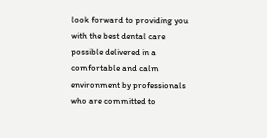look forward to providing you with the best dental care possible delivered in a comfortable and calm environment by professionals who are committed to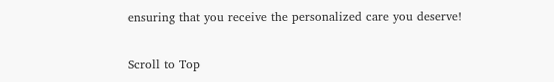ensuring that you receive the personalized care you deserve!

Scroll to Top